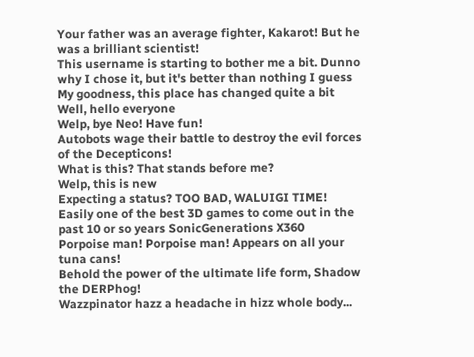Your father was an average fighter, Kakarot! But he was a brilliant scientist!
This username is starting to bother me a bit. Dunno why I chose it, but it's better than nothing I guess
My goodness, this place has changed quite a bit
Well, hello everyone
Welp, bye Neo! Have fun!
Autobots wage their battle to destroy the evil forces of the Decepticons!
What is this? That stands before me?
Welp, this is new
Expecting a status? TOO BAD, WALUIGI TIME!
Easily one of the best 3D games to come out in the past 10 or so years SonicGenerations X360
Porpoise man! Porpoise man! Appears on all your tuna cans!
Behold the power of the ultimate life form, Shadow the DERPhog!
Wazzpinator hazz a headache in hizz whole body...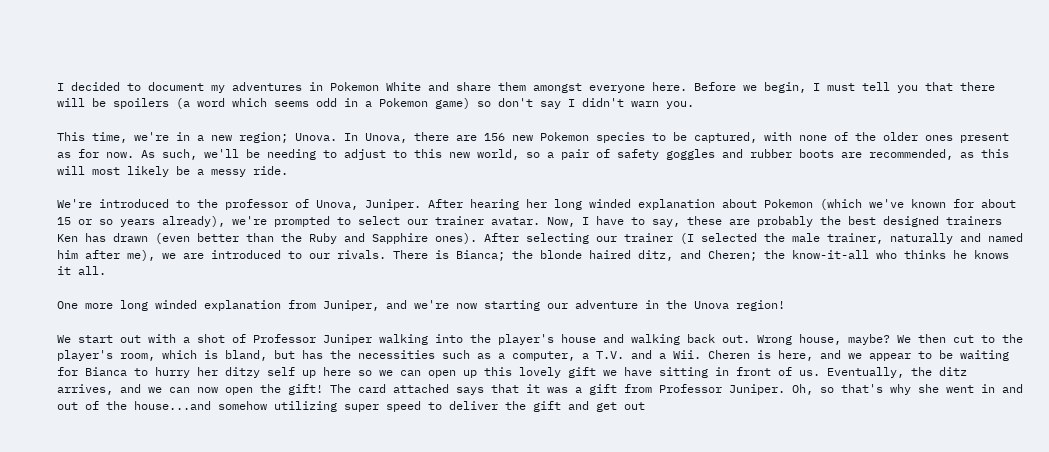I decided to document my adventures in Pokemon White and share them amongst everyone here. Before we begin, I must tell you that there will be spoilers (a word which seems odd in a Pokemon game) so don't say I didn't warn you.

This time, we're in a new region; Unova. In Unova, there are 156 new Pokemon species to be captured, with none of the older ones present as for now. As such, we'll be needing to adjust to this new world, so a pair of safety goggles and rubber boots are recommended, as this will most likely be a messy ride.

We're introduced to the professor of Unova, Juniper. After hearing her long winded explanation about Pokemon (which we've known for about 15 or so years already), we're prompted to select our trainer avatar. Now, I have to say, these are probably the best designed trainers Ken has drawn (even better than the Ruby and Sapphire ones). After selecting our trainer (I selected the male trainer, naturally and named him after me), we are introduced to our rivals. There is Bianca; the blonde haired ditz, and Cheren; the know-it-all who thinks he knows it all.

One more long winded explanation from Juniper, and we're now starting our adventure in the Unova region!

We start out with a shot of Professor Juniper walking into the player's house and walking back out. Wrong house, maybe? We then cut to the player's room, which is bland, but has the necessities such as a computer, a T.V. and a Wii. Cheren is here, and we appear to be waiting for Bianca to hurry her ditzy self up here so we can open up this lovely gift we have sitting in front of us. Eventually, the ditz arrives, and we can now open the gift! The card attached says that it was a gift from Professor Juniper. Oh, so that's why she went in and out of the house...and somehow utilizing super speed to deliver the gift and get out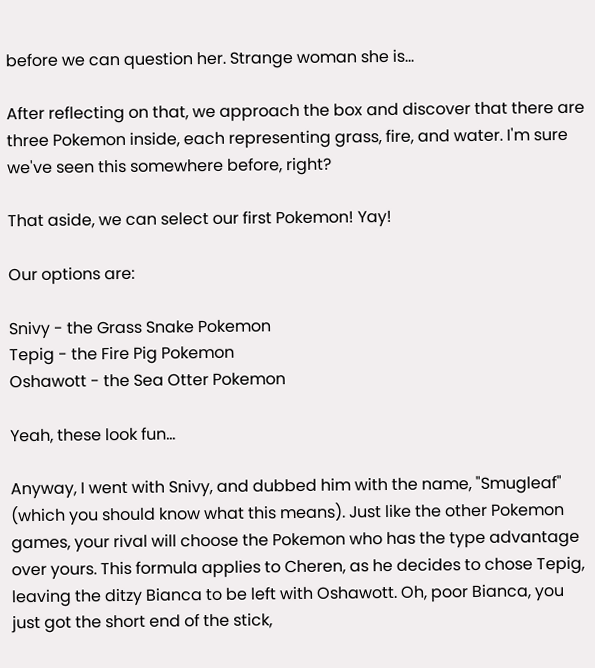before we can question her. Strange woman she is...

After reflecting on that, we approach the box and discover that there are three Pokemon inside, each representing grass, fire, and water. I'm sure we've seen this somewhere before, right?

That aside, we can select our first Pokemon! Yay!

Our options are:

Snivy - the Grass Snake Pokemon
Tepig - the Fire Pig Pokemon
Oshawott - the Sea Otter Pokemon

Yeah, these look fun...

Anyway, I went with Snivy, and dubbed him with the name, "Smugleaf" (which you should know what this means). Just like the other Pokemon games, your rival will choose the Pokemon who has the type advantage over yours. This formula applies to Cheren, as he decides to chose Tepig, leaving the ditzy Bianca to be left with Oshawott. Oh, poor Bianca, you just got the short end of the stick,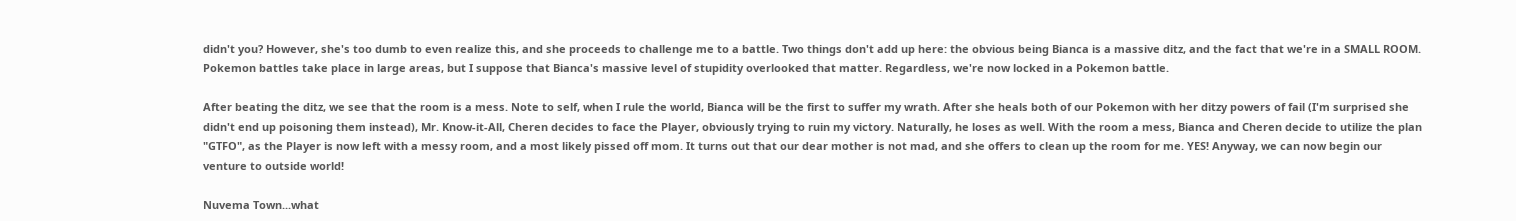didn't you? However, she's too dumb to even realize this, and she proceeds to challenge me to a battle. Two things don't add up here: the obvious being Bianca is a massive ditz, and the fact that we're in a SMALL ROOM. Pokemon battles take place in large areas, but I suppose that Bianca's massive level of stupidity overlooked that matter. Regardless, we're now locked in a Pokemon battle.

After beating the ditz, we see that the room is a mess. Note to self, when I rule the world, Bianca will be the first to suffer my wrath. After she heals both of our Pokemon with her ditzy powers of fail (I'm surprised she didn't end up poisoning them instead), Mr. Know-it-All, Cheren decides to face the Player, obviously trying to ruin my victory. Naturally, he loses as well. With the room a mess, Bianca and Cheren decide to utilize the plan "GTFO", as the Player is now left with a messy room, and a most likely pissed off mom. It turns out that our dear mother is not mad, and she offers to clean up the room for me. YES! Anyway, we can now begin our venture to outside world!

Nuvema Town...what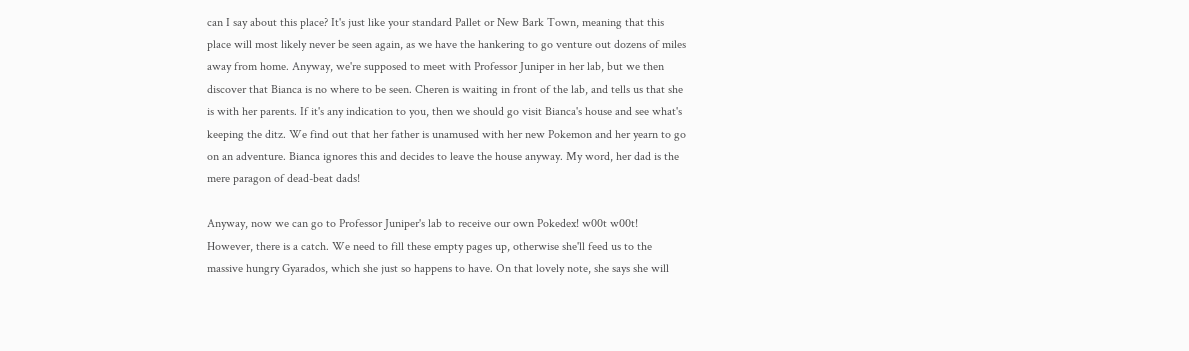can I say about this place? It's just like your standard Pallet or New Bark Town, meaning that this place will most likely never be seen again, as we have the hankering to go venture out dozens of miles away from home. Anyway, we're supposed to meet with Professor Juniper in her lab, but we then discover that Bianca is no where to be seen. Cheren is waiting in front of the lab, and tells us that she is with her parents. If it's any indication to you, then we should go visit Bianca's house and see what's keeping the ditz. We find out that her father is unamused with her new Pokemon and her yearn to go on an adventure. Bianca ignores this and decides to leave the house anyway. My word, her dad is the mere paragon of dead-beat dads!

Anyway, now we can go to Professor Juniper's lab to receive our own Pokedex! w00t w00t! However, there is a catch. We need to fill these empty pages up, otherwise she'll feed us to the massive hungry Gyarados, which she just so happens to have. On that lovely note, she says she will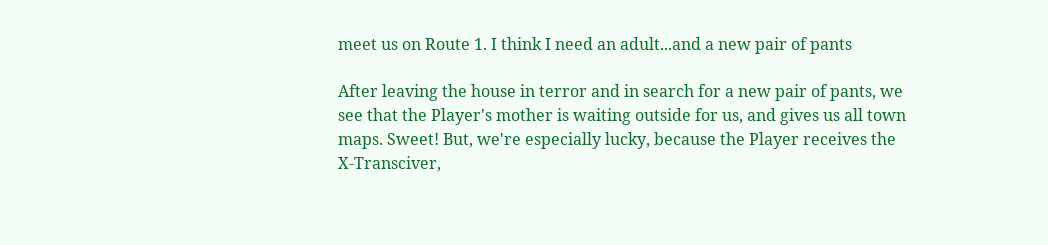meet us on Route 1. I think I need an adult...and a new pair of pants

After leaving the house in terror and in search for a new pair of pants, we see that the Player's mother is waiting outside for us, and gives us all town maps. Sweet! But, we're especially lucky, because the Player receives the X-Transciver,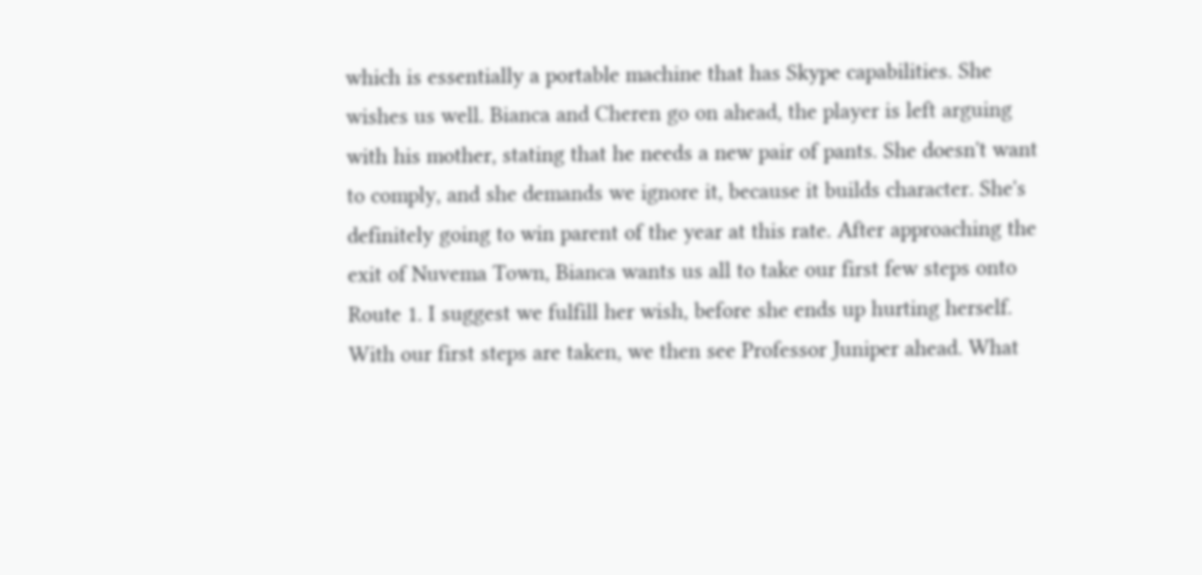which is essentially a portable machine that has Skype capabilities. She wishes us well. Bianca and Cheren go on ahead, the player is left arguing with his mother, stating that he needs a new pair of pants. She doesn't want to comply, and she demands we ignore it, because it builds character. She's definitely going to win parent of the year at this rate. After approaching the exit of Nuvema Town, Bianca wants us all to take our first few steps onto Route 1. I suggest we fulfill her wish, before she ends up hurting herself. With our first steps are taken, we then see Professor Juniper ahead. What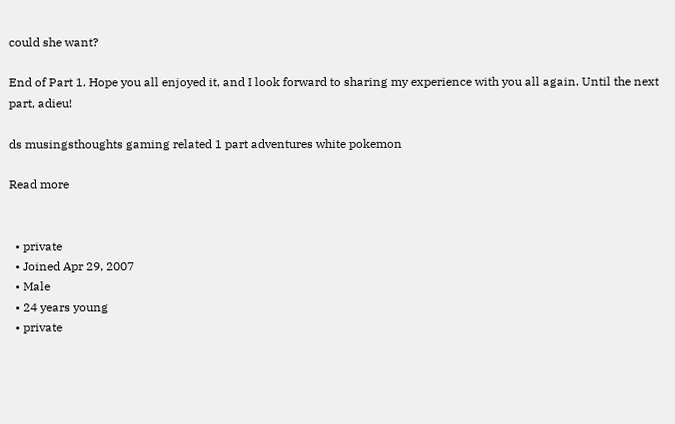could she want?

End of Part 1. Hope you all enjoyed it, and I look forward to sharing my experience with you all again. Until the next part, adieu!

ds musingsthoughts gaming related 1 part adventures white pokemon

Read more


  • private
  • Joined Apr 29, 2007
  • Male
  • 24 years young
  • private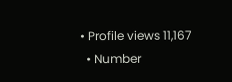• Profile views 11,167
  • Number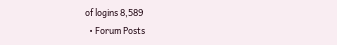of logins 8,589
  • Forum Posts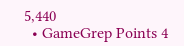5,440
  • GameGrep Points 4